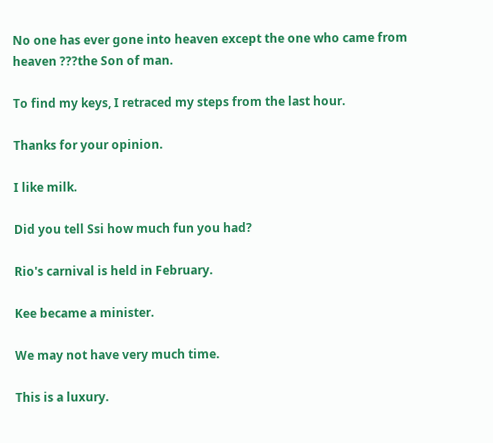No one has ever gone into heaven except the one who came from heaven ???the Son of man.

To find my keys, I retraced my steps from the last hour.

Thanks for your opinion.

I like milk.

Did you tell Ssi how much fun you had?

Rio's carnival is held in February.

Kee became a minister.

We may not have very much time.

This is a luxury.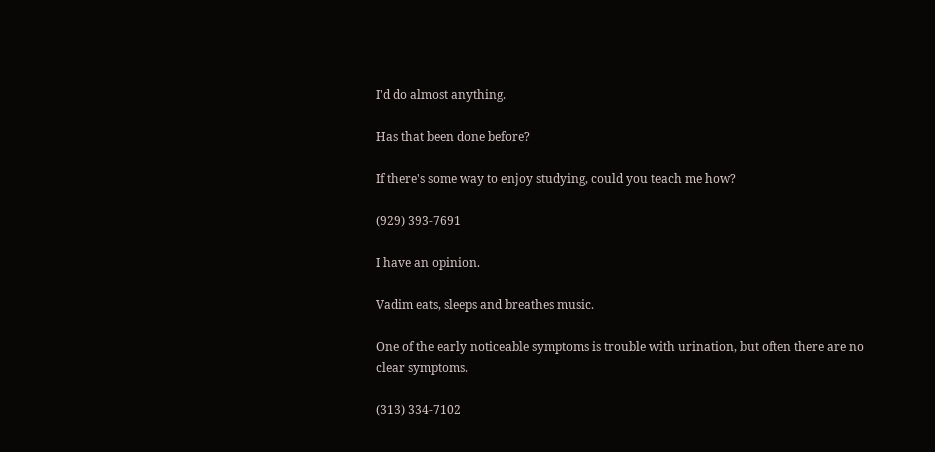I'd do almost anything.

Has that been done before?

If there's some way to enjoy studying, could you teach me how?

(929) 393-7691

I have an opinion.

Vadim eats, sleeps and breathes music.

One of the early noticeable symptoms is trouble with urination, but often there are no clear symptoms.

(313) 334-7102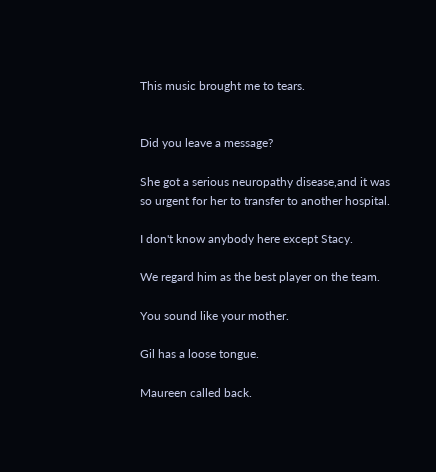This music brought me to tears.


Did you leave a message?

She got a serious neuropathy disease,and it was so urgent for her to transfer to another hospital.

I don't know anybody here except Stacy.

We regard him as the best player on the team.

You sound like your mother.

Gil has a loose tongue.

Maureen called back.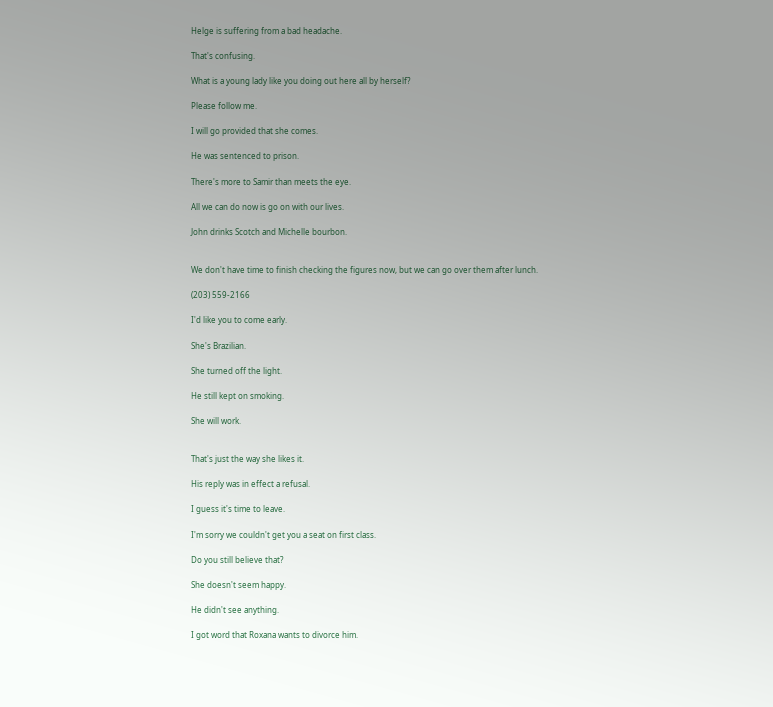Helge is suffering from a bad headache.

That's confusing.

What is a young lady like you doing out here all by herself?

Please follow me.

I will go provided that she comes.

He was sentenced to prison.

There's more to Samir than meets the eye.

All we can do now is go on with our lives.

John drinks Scotch and Michelle bourbon.


We don't have time to finish checking the figures now, but we can go over them after lunch.

(203) 559-2166

I'd like you to come early.

She's Brazilian.

She turned off the light.

He still kept on smoking.

She will work.


That's just the way she likes it.

His reply was in effect a refusal.

I guess it's time to leave.

I'm sorry we couldn't get you a seat on first class.

Do you still believe that?

She doesn't seem happy.

He didn't see anything.

I got word that Roxana wants to divorce him.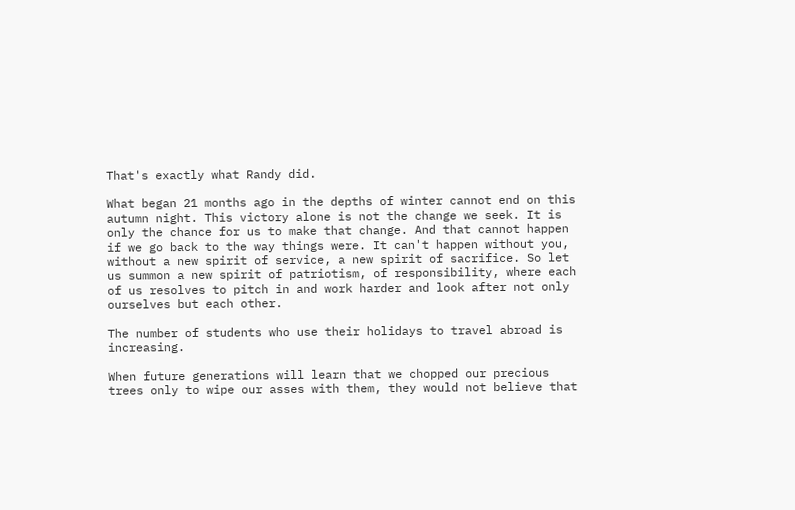That's exactly what Randy did.

What began 21 months ago in the depths of winter cannot end on this autumn night. This victory alone is not the change we seek. It is only the chance for us to make that change. And that cannot happen if we go back to the way things were. It can't happen without you, without a new spirit of service, a new spirit of sacrifice. So let us summon a new spirit of patriotism, of responsibility, where each of us resolves to pitch in and work harder and look after not only ourselves but each other.

The number of students who use their holidays to travel abroad is increasing.

When future generations will learn that we chopped our precious trees only to wipe our asses with them, they would not believe that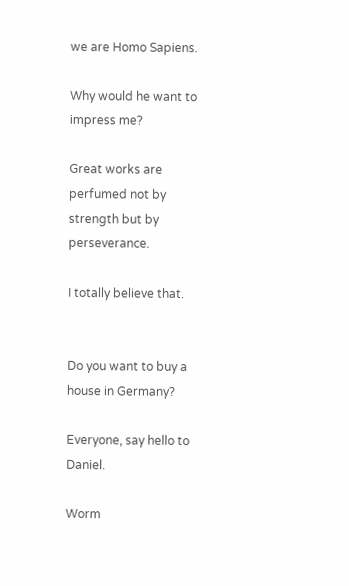we are Homo Sapiens.

Why would he want to impress me?

Great works are perfumed not by strength but by perseverance.

I totally believe that.


Do you want to buy a house in Germany?

Everyone, say hello to Daniel.

Worm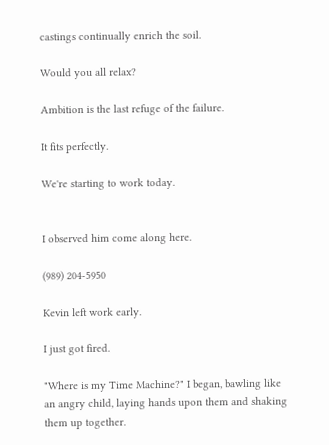castings continually enrich the soil.

Would you all relax?

Ambition is the last refuge of the failure.

It fits perfectly.

We're starting to work today.


I observed him come along here.

(989) 204-5950

Kevin left work early.

I just got fired.

"Where is my Time Machine?" I began, bawling like an angry child, laying hands upon them and shaking them up together.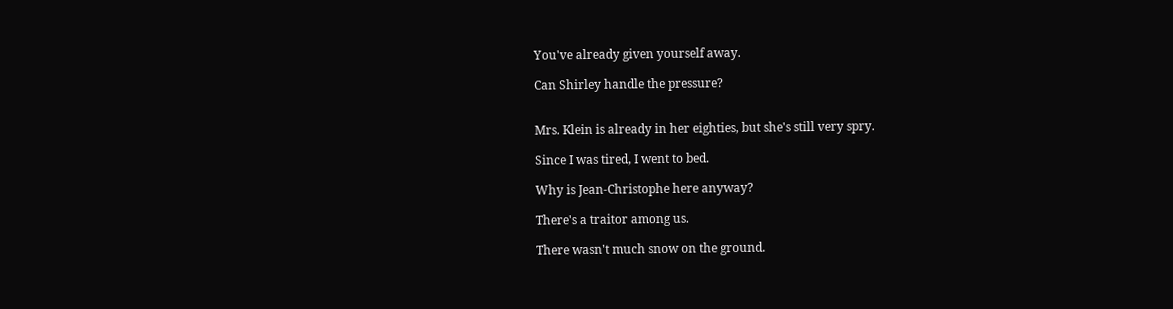You've already given yourself away.

Can Shirley handle the pressure?


Mrs. Klein is already in her eighties, but she's still very spry.

Since I was tired, I went to bed.

Why is Jean-Christophe here anyway?

There's a traitor among us.

There wasn't much snow on the ground.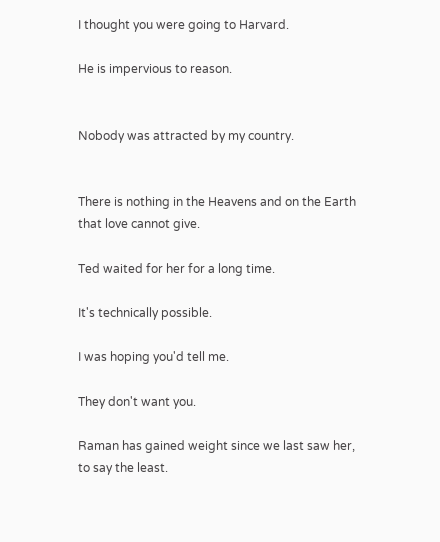I thought you were going to Harvard.

He is impervious to reason.


Nobody was attracted by my country.


There is nothing in the Heavens and on the Earth that love cannot give.

Ted waited for her for a long time.

It's technically possible.

I was hoping you'd tell me.

They don't want you.

Raman has gained weight since we last saw her, to say the least.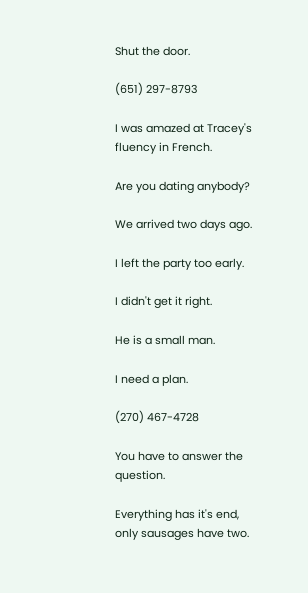Shut the door.

(651) 297-8793

I was amazed at Tracey's fluency in French.

Are you dating anybody?

We arrived two days ago.

I left the party too early.

I didn't get it right.

He is a small man.

I need a plan.

(270) 467-4728

You have to answer the question.

Everything has it's end, only sausages have two.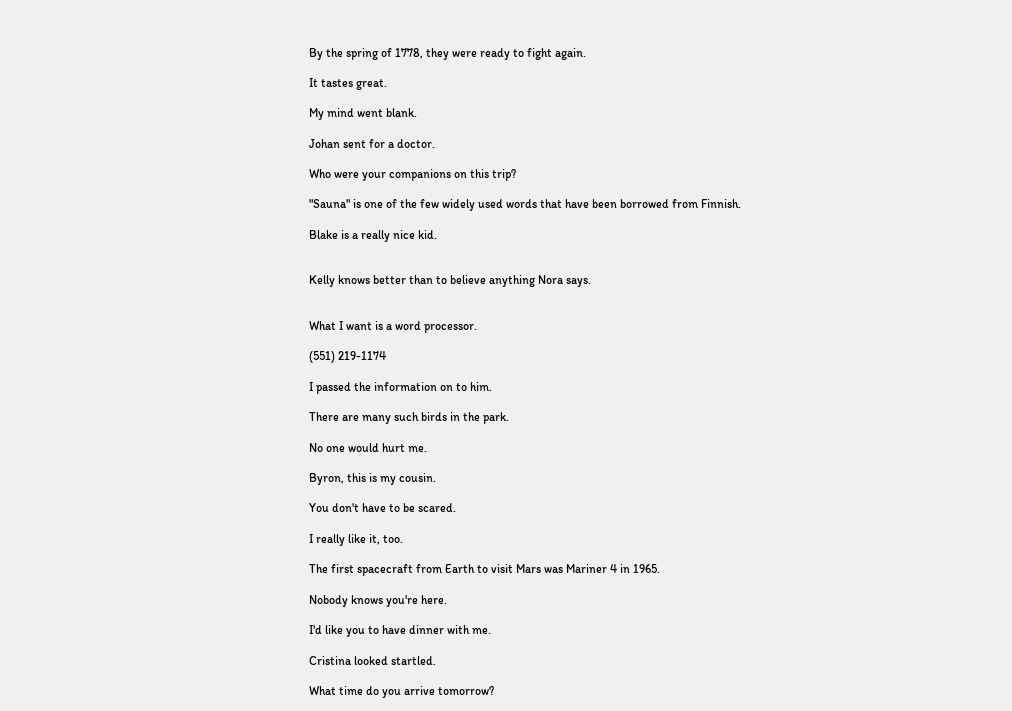By the spring of 1778, they were ready to fight again.

It tastes great.

My mind went blank.

Johan sent for a doctor.

Who were your companions on this trip?

"Sauna" is one of the few widely used words that have been borrowed from Finnish.

Blake is a really nice kid.


Kelly knows better than to believe anything Nora says.


What I want is a word processor.

(551) 219-1174

I passed the information on to him.

There are many such birds in the park.

No one would hurt me.

Byron, this is my cousin.

You don't have to be scared.

I really like it, too.

The first spacecraft from Earth to visit Mars was Mariner 4 in 1965.

Nobody knows you're here.

I'd like you to have dinner with me.

Cristina looked startled.

What time do you arrive tomorrow?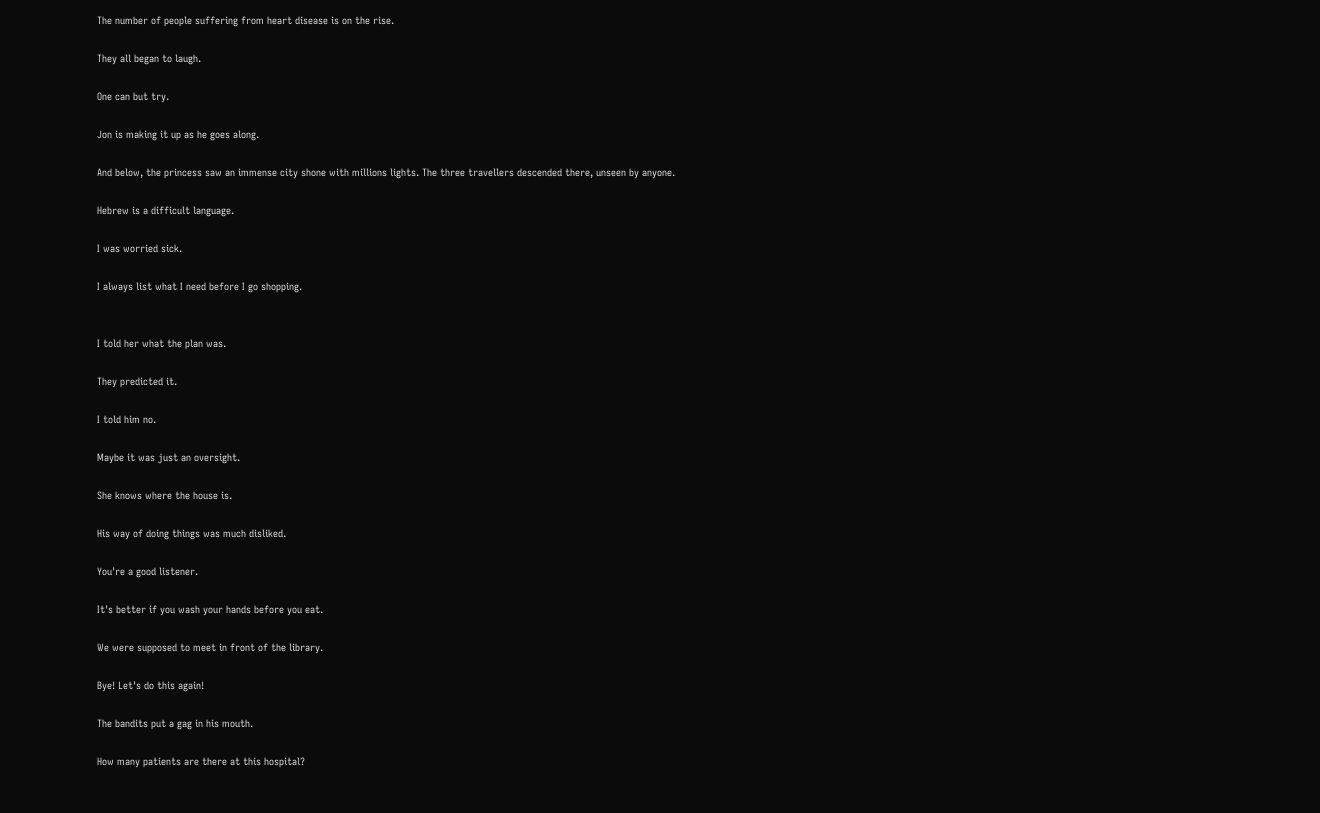The number of people suffering from heart disease is on the rise.

They all began to laugh.

One can but try.

Jon is making it up as he goes along.

And below, the princess saw an immense city shone with millions lights. The three travellers descended there, unseen by anyone.

Hebrew is a difficult language.

I was worried sick.

I always list what I need before I go shopping.


I told her what the plan was.

They predicted it.

I told him no.

Maybe it was just an oversight.

She knows where the house is.

His way of doing things was much disliked.

You're a good listener.

It's better if you wash your hands before you eat.

We were supposed to meet in front of the library.

Bye! Let's do this again!

The bandits put a gag in his mouth.

How many patients are there at this hospital?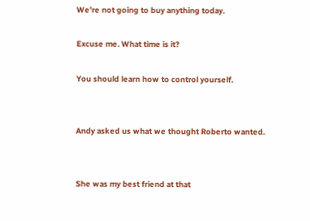We're not going to buy anything today.

Excuse me. What time is it?

You should learn how to control yourself.


Andy asked us what we thought Roberto wanted.


She was my best friend at that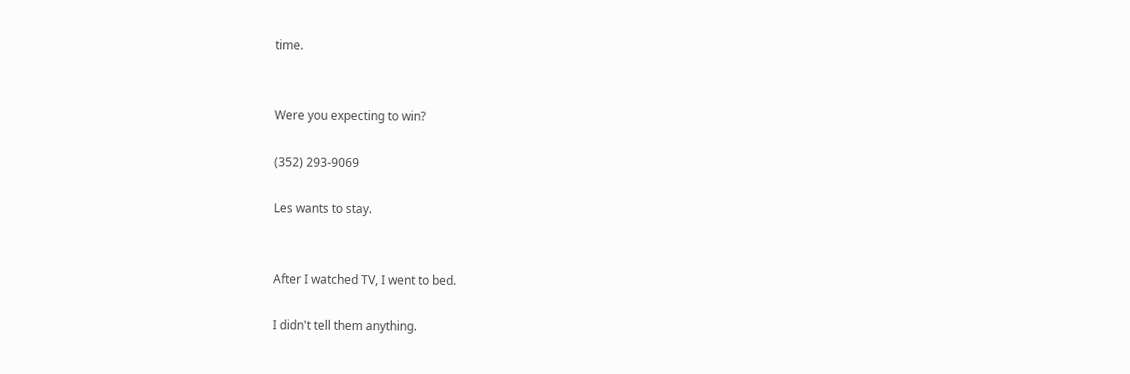time.


Were you expecting to win?

(352) 293-9069

Les wants to stay.


After I watched TV, I went to bed.

I didn't tell them anything.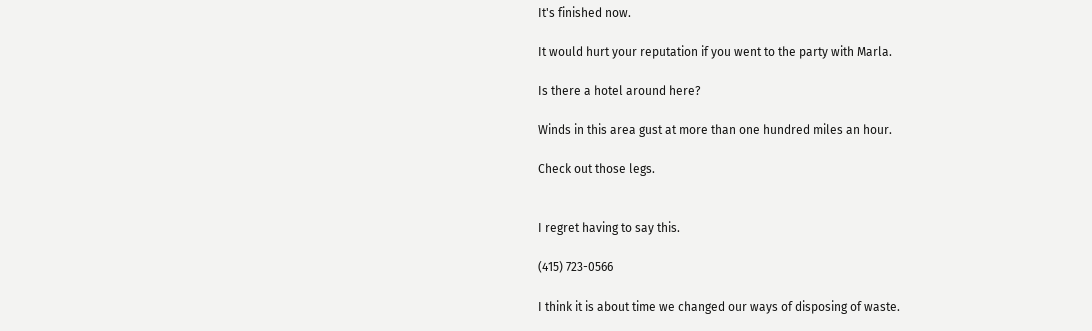It's finished now.

It would hurt your reputation if you went to the party with Marla.

Is there a hotel around here?

Winds in this area gust at more than one hundred miles an hour.

Check out those legs.


I regret having to say this.

(415) 723-0566

I think it is about time we changed our ways of disposing of waste.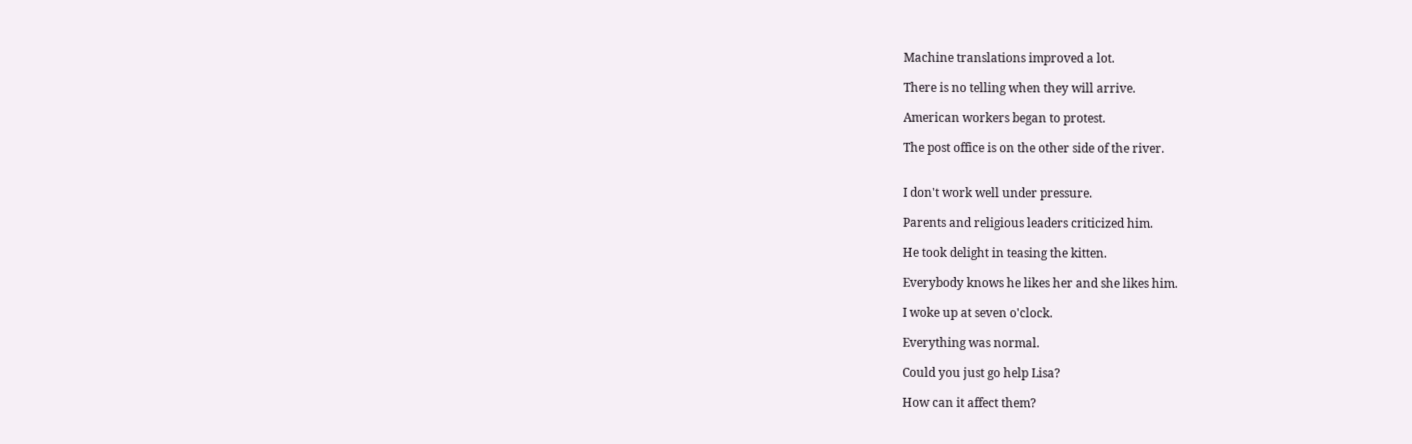Machine translations improved a lot.

There is no telling when they will arrive.

American workers began to protest.

The post office is on the other side of the river.


I don't work well under pressure.

Parents and religious leaders criticized him.

He took delight in teasing the kitten.

Everybody knows he likes her and she likes him.

I woke up at seven o'clock.

Everything was normal.

Could you just go help Lisa?

How can it affect them?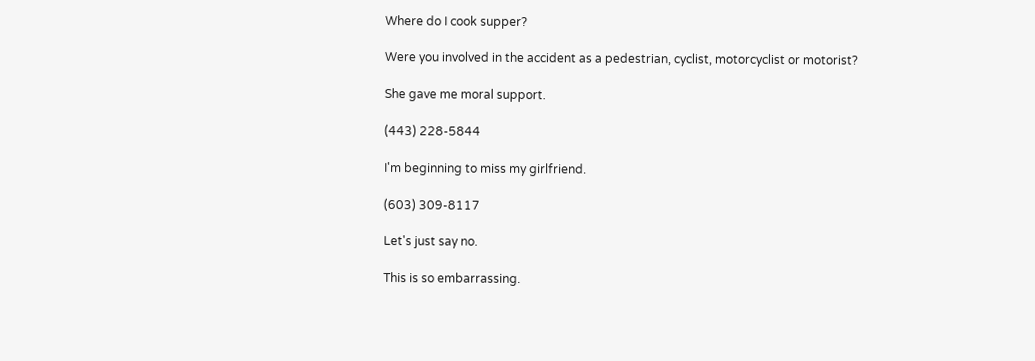Where do I cook supper?

Were you involved in the accident as a pedestrian, cyclist, motorcyclist or motorist?

She gave me moral support.

(443) 228-5844

I'm beginning to miss my girlfriend.

(603) 309-8117

Let's just say no.

This is so embarrassing.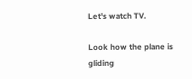Let's watch TV.

Look how the plane is gliding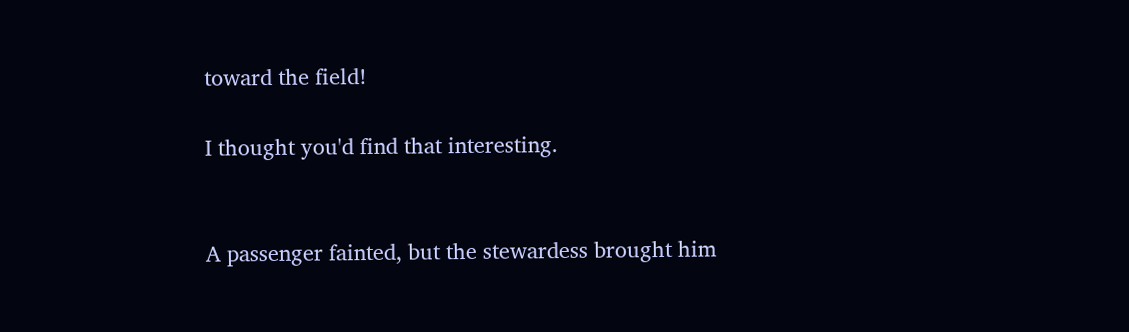toward the field!

I thought you'd find that interesting.


A passenger fainted, but the stewardess brought him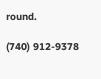round.

(740) 912-9378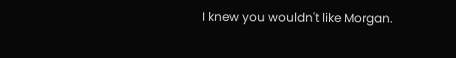I knew you wouldn't like Morgan.